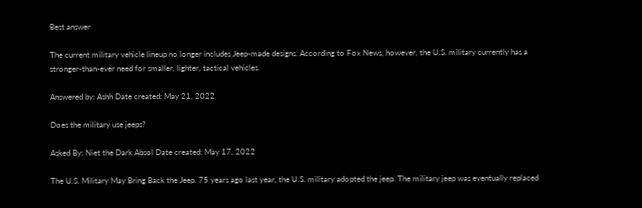Best answer

The current military vehicle lineup no longer includes Jeep-made designs. According to Fox News, however, the U.S. military currently has a stronger-than-ever need for smaller, lighter, tactical vehicles.

Answered by: Ashh Date created: May 21, 2022

Does the military use jeeps?

Asked By: Niet the Dark Absol Date created: May 17, 2022

The U.S. Military May Bring Back the Jeep. 75 years ago last year, the U.S. military adopted the jeep. The military jeep was eventually replaced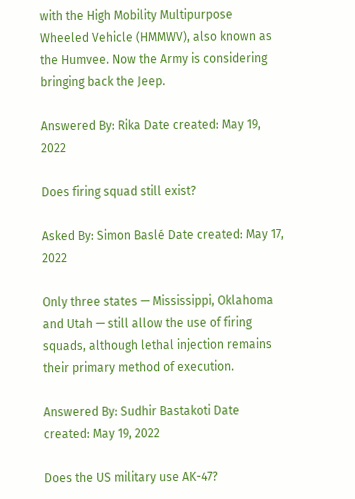with the High Mobility Multipurpose Wheeled Vehicle (HMMWV), also known as the Humvee. Now the Army is considering bringing back the Jeep.

Answered By: Rika Date created: May 19, 2022

Does firing squad still exist?

Asked By: Simon Baslé Date created: May 17, 2022

Only three states — Mississippi, Oklahoma and Utah — still allow the use of firing squads, although lethal injection remains their primary method of execution.

Answered By: Sudhir Bastakoti Date created: May 19, 2022

Does the US military use AK-47?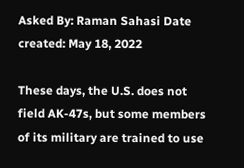Asked By: Raman Sahasi Date created: May 18, 2022

These days, the U.S. does not field AK-47s, but some members of its military are trained to use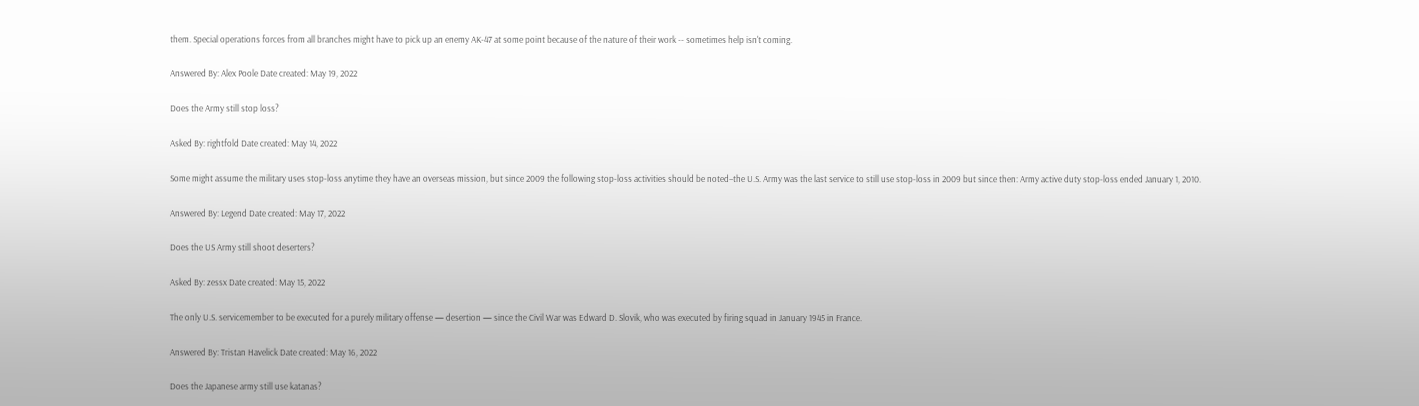them. Special operations forces from all branches might have to pick up an enemy AK-47 at some point because of the nature of their work -- sometimes help isn't coming.

Answered By: Alex Poole Date created: May 19, 2022

Does the Army still stop loss?

Asked By: rightfold Date created: May 14, 2022

Some might assume the military uses stop-loss anytime they have an overseas mission, but since 2009 the following stop-loss activities should be noted–the U.S. Army was the last service to still use stop-loss in 2009 but since then: Army active duty stop-loss ended January 1, 2010.

Answered By: Legend Date created: May 17, 2022

Does the US Army still shoot deserters?

Asked By: zessx Date created: May 15, 2022

The only U.S. servicemember to be executed for a purely military offense — desertion — since the Civil War was Edward D. Slovik, who was executed by firing squad in January 1945 in France.

Answered By: Tristan Havelick Date created: May 16, 2022

Does the Japanese army still use katanas?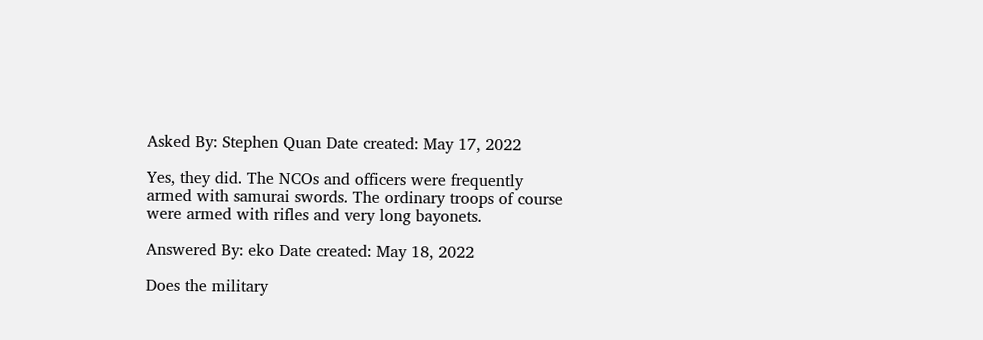Asked By: Stephen Quan Date created: May 17, 2022

Yes, they did. The NCOs and officers were frequently armed with samurai swords. The ordinary troops of course were armed with rifles and very long bayonets.

Answered By: eko Date created: May 18, 2022

Does the military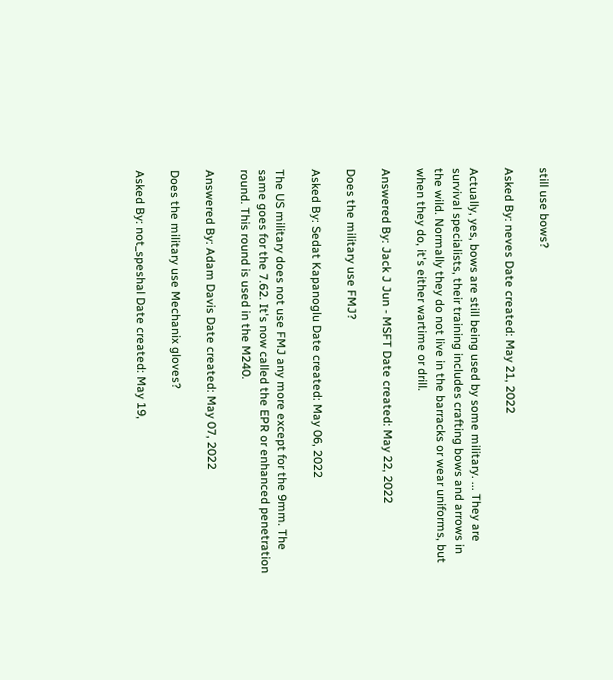still use bows?

Asked By: neves Date created: May 21, 2022

Actually, yes, bows are still being used by some military. ... They are survival specialists, their training includes crafting bows and arrows in the wild. Normally they do not live in the barracks or wear uniforms, but when they do, it's either wartime or drill.

Answered By: Jack J Jun - MSFT Date created: May 22, 2022

Does the military use FMJ?

Asked By: Sedat Kapanoglu Date created: May 06, 2022

The US military does not use FMJ any more except for the 9mm. The same goes for the 7.62. It's now called the EPR or enhanced penetration round. This round is used in the M240.

Answered By: Adam Davis Date created: May 07, 2022

Does the military use Mechanix gloves?

Asked By: not_speshal Date created: May 19,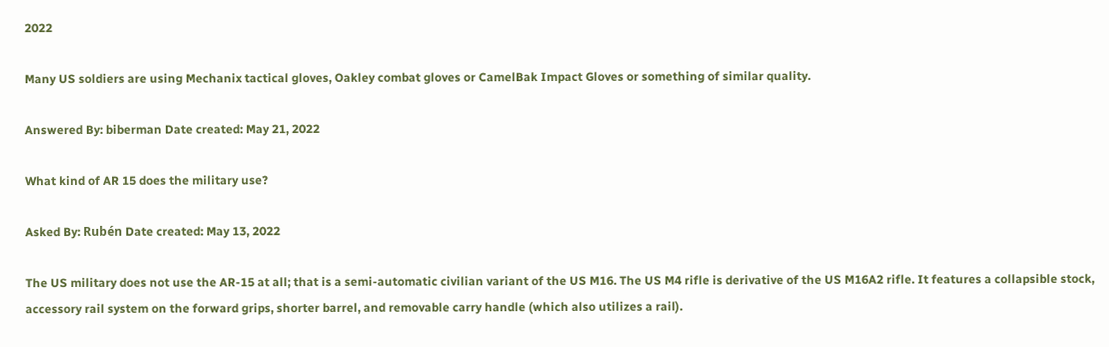2022

Many US soldiers are using Mechanix tactical gloves, Oakley combat gloves or CamelBak Impact Gloves or something of similar quality.

Answered By: biberman Date created: May 21, 2022

What kind of AR 15 does the military use?

Asked By: Rubén Date created: May 13, 2022

The US military does not use the AR-15 at all; that is a semi-automatic civilian variant of the US M16. The US M4 rifle is derivative of the US M16A2 rifle. It features a collapsible stock, accessory rail system on the forward grips, shorter barrel, and removable carry handle (which also utilizes a rail).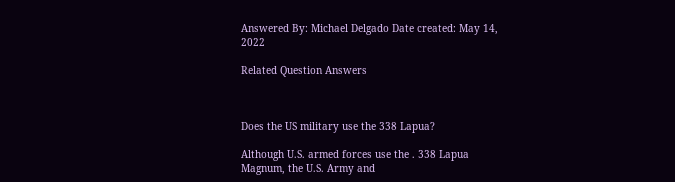Answered By: Michael Delgado Date created: May 14, 2022

Related Question Answers



Does the US military use the 338 Lapua?

Although U.S. armed forces use the . 338 Lapua Magnum, the U.S. Army and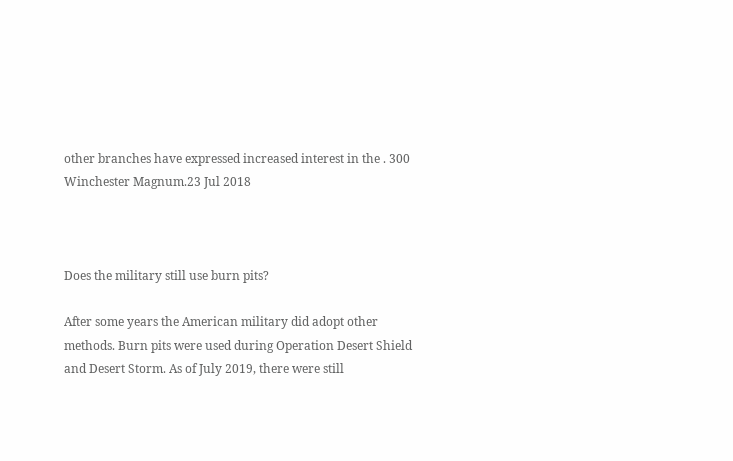other branches have expressed increased interest in the . 300 Winchester Magnum.23 Jul 2018



Does the military still use burn pits?

After some years the American military did adopt other methods. Burn pits were used during Operation Desert Shield and Desert Storm. As of July 2019, there were still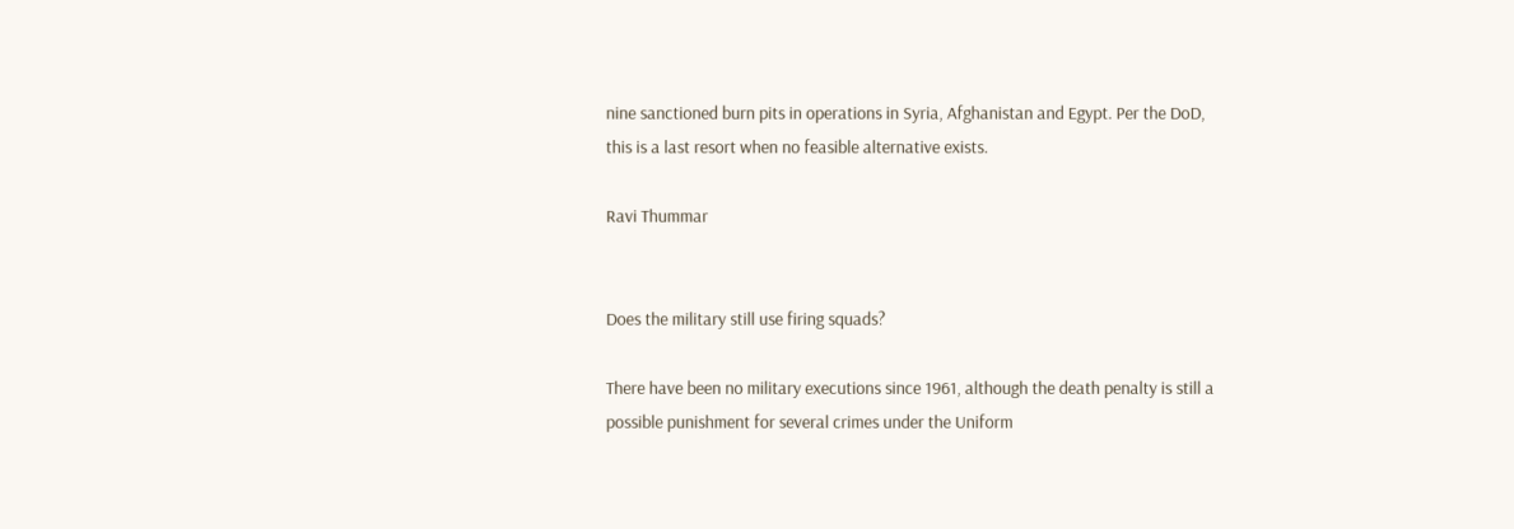nine sanctioned burn pits in operations in Syria, Afghanistan and Egypt. Per the DoD, this is a last resort when no feasible alternative exists.

Ravi Thummar


Does the military still use firing squads?

There have been no military executions since 1961, although the death penalty is still a possible punishment for several crimes under the Uniform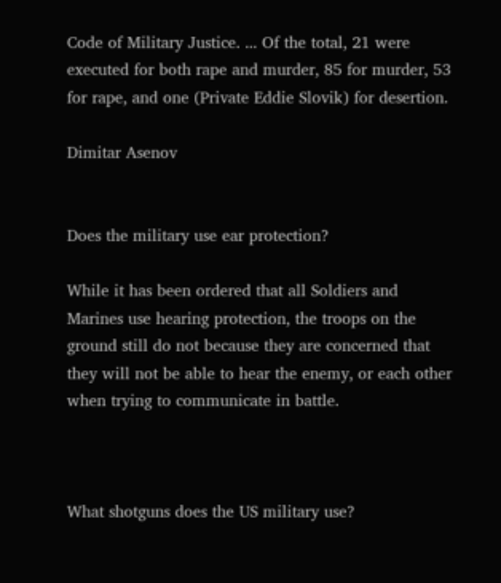Code of Military Justice. ... Of the total, 21 were executed for both rape and murder, 85 for murder, 53 for rape, and one (Private Eddie Slovik) for desertion.

Dimitar Asenov


Does the military use ear protection?

While it has been ordered that all Soldiers and Marines use hearing protection, the troops on the ground still do not because they are concerned that they will not be able to hear the enemy, or each other when trying to communicate in battle.



What shotguns does the US military use?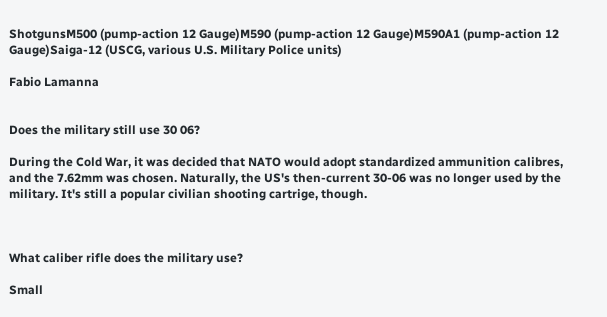ShotgunsM500 (pump-action 12 Gauge)M590 (pump-action 12 Gauge)M590A1 (pump-action 12 Gauge)Saiga-12 (USCG, various U.S. Military Police units)

Fabio Lamanna


Does the military still use 30 06?

During the Cold War, it was decided that NATO would adopt standardized ammunition calibres, and the 7.62mm was chosen. Naturally, the US's then-current 30-06 was no longer used by the military. It's still a popular civilian shooting cartrige, though.



What caliber rifle does the military use?

Small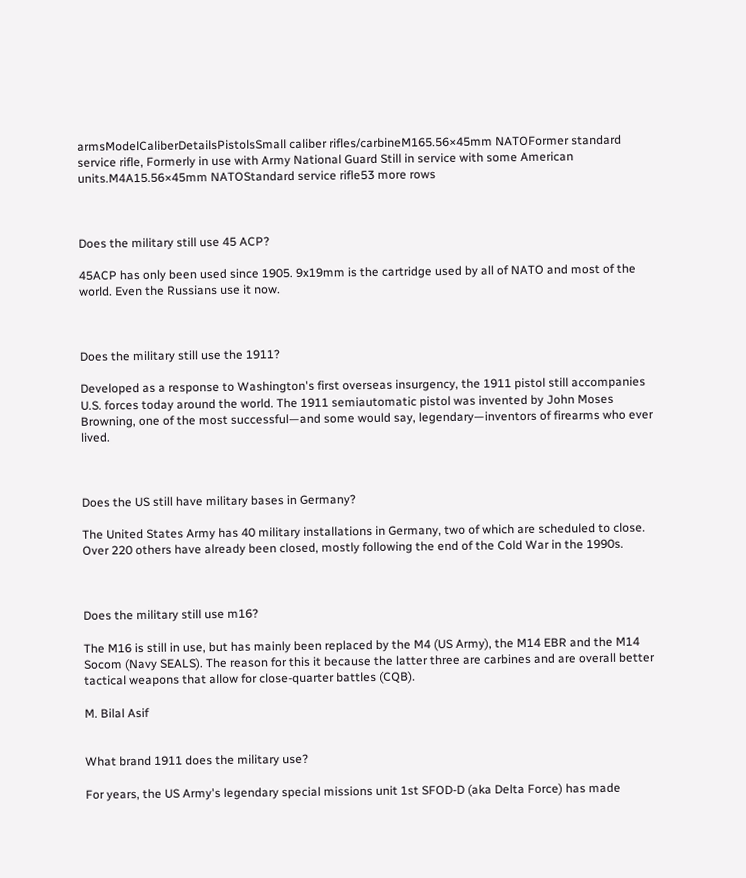armsModelCaliberDetailsPistolsSmall caliber rifles/carbineM165.56×45mm NATOFormer standard service rifle, Formerly in use with Army National Guard Still in service with some American units.M4A15.56×45mm NATOStandard service rifle53 more rows



Does the military still use 45 ACP?

45ACP has only been used since 1905. 9x19mm is the cartridge used by all of NATO and most of the world. Even the Russians use it now.



Does the military still use the 1911?

Developed as a response to Washington's first overseas insurgency, the 1911 pistol still accompanies U.S. forces today around the world. The 1911 semiautomatic pistol was invented by John Moses Browning, one of the most successful—and some would say, legendary—inventors of firearms who ever lived.



Does the US still have military bases in Germany?

The United States Army has 40 military installations in Germany, two of which are scheduled to close. Over 220 others have already been closed, mostly following the end of the Cold War in the 1990s.



Does the military still use m16?

The M16 is still in use, but has mainly been replaced by the M4 (US Army), the M14 EBR and the M14 Socom (Navy SEALS). The reason for this it because the latter three are carbines and are overall better tactical weapons that allow for close-quarter battles (CQB).

M. Bilal Asif


What brand 1911 does the military use?

For years, the US Army's legendary special missions unit 1st SFOD-D (aka Delta Force) has made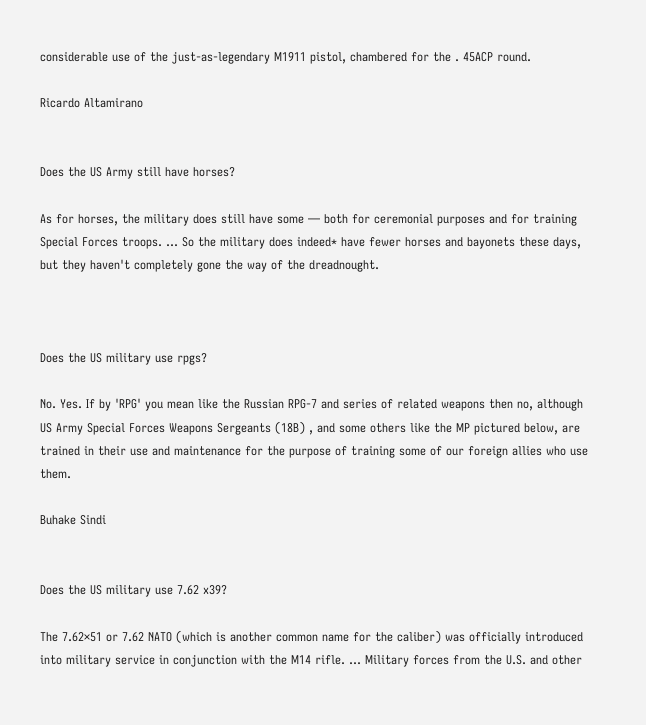considerable use of the just-as-legendary M1911 pistol, chambered for the . 45ACP round.

Ricardo Altamirano


Does the US Army still have horses?

As for horses, the military does still have some — both for ceremonial purposes and for training Special Forces troops. ... So the military does indeed* have fewer horses and bayonets these days, but they haven't completely gone the way of the dreadnought.



Does the US military use rpgs?

No. Yes. If by 'RPG' you mean like the Russian RPG-7 and series of related weapons then no, although US Army Special Forces Weapons Sergeants (18B) , and some others like the MP pictured below, are trained in their use and maintenance for the purpose of training some of our foreign allies who use them.

Buhake Sindi


Does the US military use 7.62 x39?

The 7.62×51 or 7.62 NATO (which is another common name for the caliber) was officially introduced into military service in conjunction with the M14 rifle. ... Military forces from the U.S. and other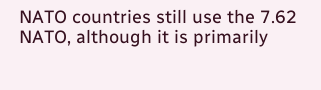NATO countries still use the 7.62 NATO, although it is primarily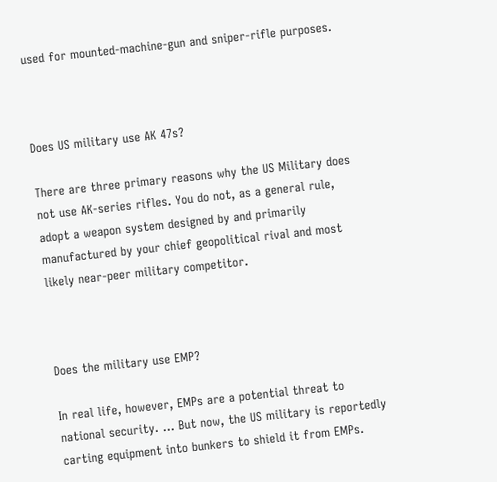used for mounted-machine-gun and sniper-rifle purposes.



Does US military use AK 47s?

There are three primary reasons why the US Military does not use AK-series rifles. You do not, as a general rule, adopt a weapon system designed by and primarily manufactured by your chief geopolitical rival and most likely near-peer military competitor.



Does the military use EMP?

In real life, however, EMPs are a potential threat to national security. ... But now, the US military is reportedly carting equipment into bunkers to shield it from EMPs.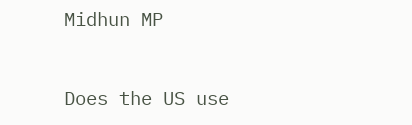Midhun MP


Does the US use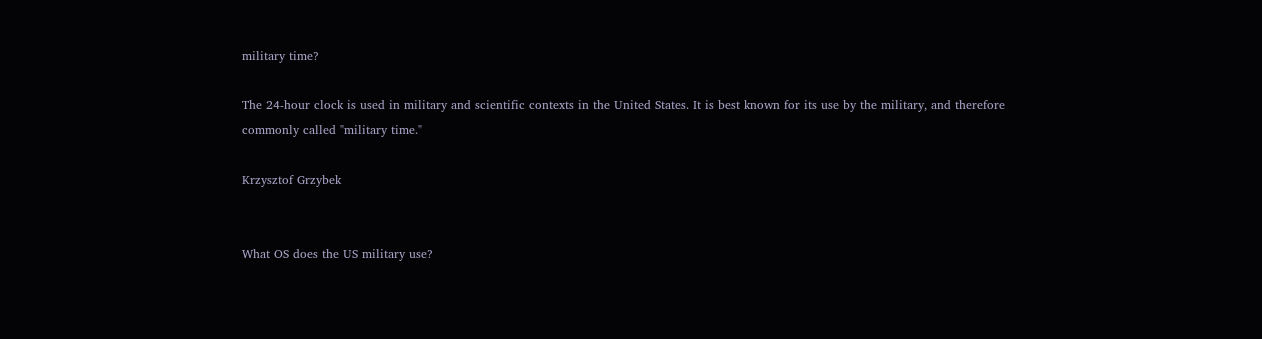military time?

The 24-hour clock is used in military and scientific contexts in the United States. It is best known for its use by the military, and therefore commonly called "military time."

Krzysztof Grzybek


What OS does the US military use?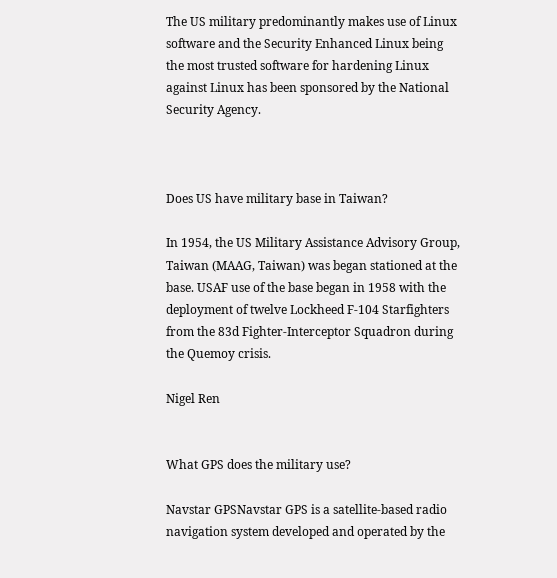The US military predominantly makes use of Linux software and the Security Enhanced Linux being the most trusted software for hardening Linux against Linux has been sponsored by the National Security Agency.



Does US have military base in Taiwan?

In 1954, the US Military Assistance Advisory Group, Taiwan (MAAG, Taiwan) was began stationed at the base. USAF use of the base began in 1958 with the deployment of twelve Lockheed F-104 Starfighters from the 83d Fighter-Interceptor Squadron during the Quemoy crisis.

Nigel Ren


What GPS does the military use?

Navstar GPSNavstar GPS is a satellite-based radio navigation system developed and operated by the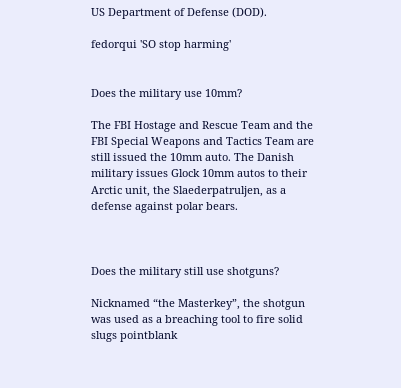US Department of Defense (DOD).

fedorqui 'SO stop harming'


Does the military use 10mm?

The FBI Hostage and Rescue Team and the FBI Special Weapons and Tactics Team are still issued the 10mm auto. The Danish military issues Glock 10mm autos to their Arctic unit, the Slaederpatruljen, as a defense against polar bears.



Does the military still use shotguns?

Nicknamed “the Masterkey”, the shotgun was used as a breaching tool to fire solid slugs pointblank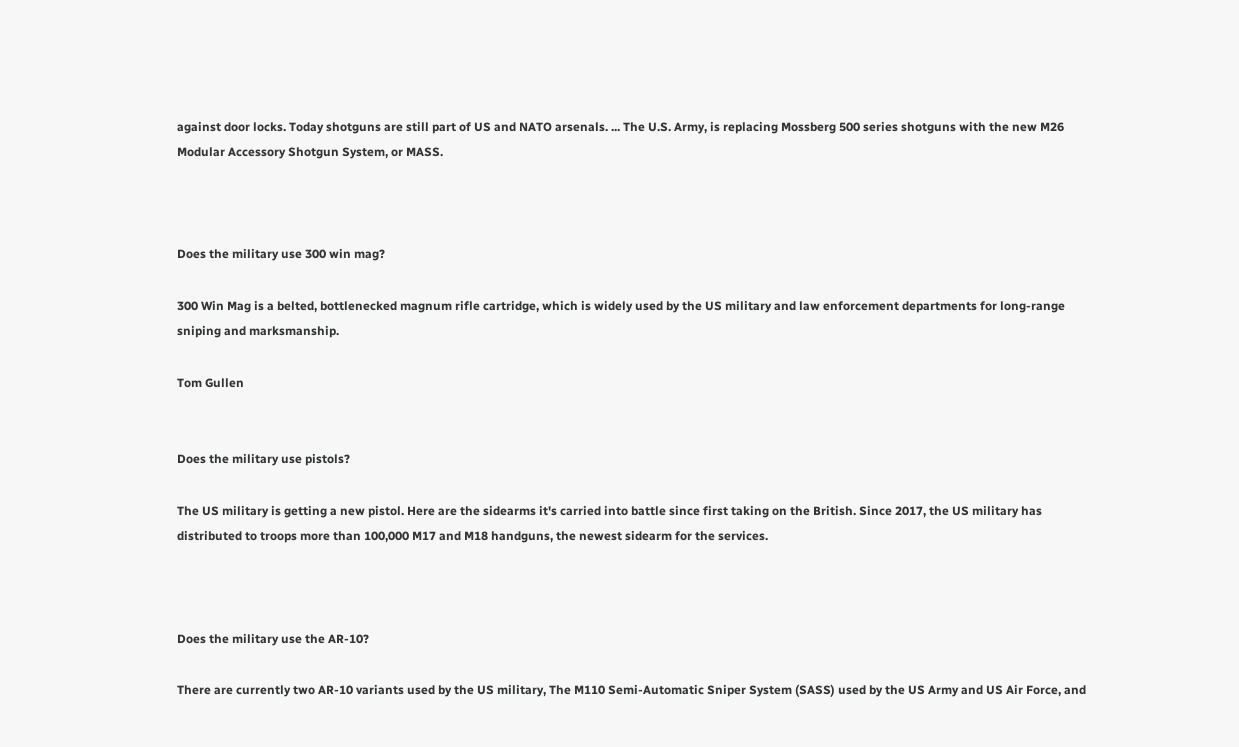against door locks. Today shotguns are still part of US and NATO arsenals. ... The U.S. Army, is replacing Mossberg 500 series shotguns with the new M26 Modular Accessory Shotgun System, or MASS.



Does the military use 300 win mag?

300 Win Mag is a belted, bottlenecked magnum rifle cartridge, which is widely used by the US military and law enforcement departments for long-range sniping and marksmanship.

Tom Gullen


Does the military use pistols?

The US military is getting a new pistol. Here are the sidearms it's carried into battle since first taking on the British. Since 2017, the US military has distributed to troops more than 100,000 M17 and M18 handguns, the newest sidearm for the services.



Does the military use the AR-10?

There are currently two AR-10 variants used by the US military, The M110 Semi-Automatic Sniper System (SASS) used by the US Army and US Air Force, and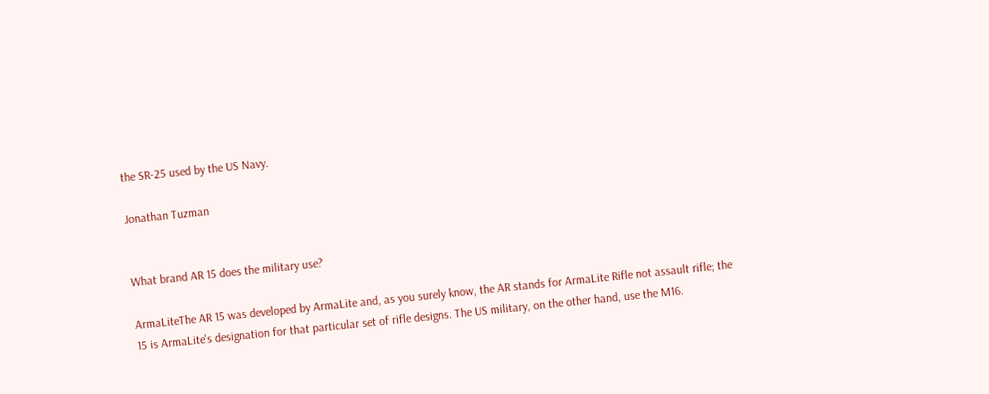the SR-25 used by the US Navy.

Jonathan Tuzman


What brand AR 15 does the military use?

ArmaLiteThe AR 15 was developed by ArmaLite and, as you surely know, the AR stands for ArmaLite Rifle not assault rifle; the 15 is ArmaLite's designation for that particular set of rifle designs. The US military, on the other hand, use the M16.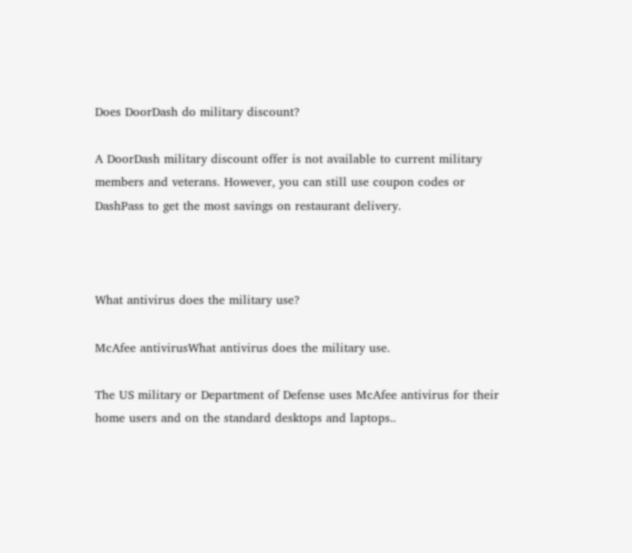Does DoorDash do military discount?

A DoorDash military discount offer is not available to current military members and veterans. However, you can still use coupon codes or DashPass to get the most savings on restaurant delivery.



What antivirus does the military use?

McAfee antivirusWhat antivirus does the military use.

The US military or Department of Defense uses McAfee antivirus for their home users and on the standard desktops and laptops..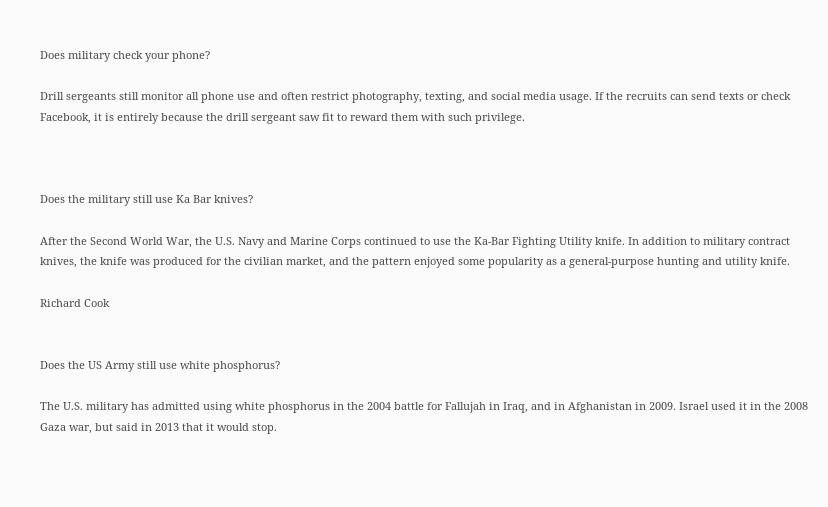Does military check your phone?

Drill sergeants still monitor all phone use and often restrict photography, texting, and social media usage. If the recruits can send texts or check Facebook, it is entirely because the drill sergeant saw fit to reward them with such privilege.



Does the military still use Ka Bar knives?

After the Second World War, the U.S. Navy and Marine Corps continued to use the Ka-Bar Fighting Utility knife. In addition to military contract knives, the knife was produced for the civilian market, and the pattern enjoyed some popularity as a general-purpose hunting and utility knife.

Richard Cook


Does the US Army still use white phosphorus?

The U.S. military has admitted using white phosphorus in the 2004 battle for Fallujah in Iraq, and in Afghanistan in 2009. Israel used it in the 2008 Gaza war, but said in 2013 that it would stop.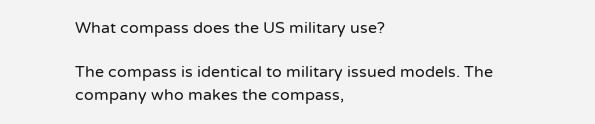What compass does the US military use?

The compass is identical to military issued models. The company who makes the compass,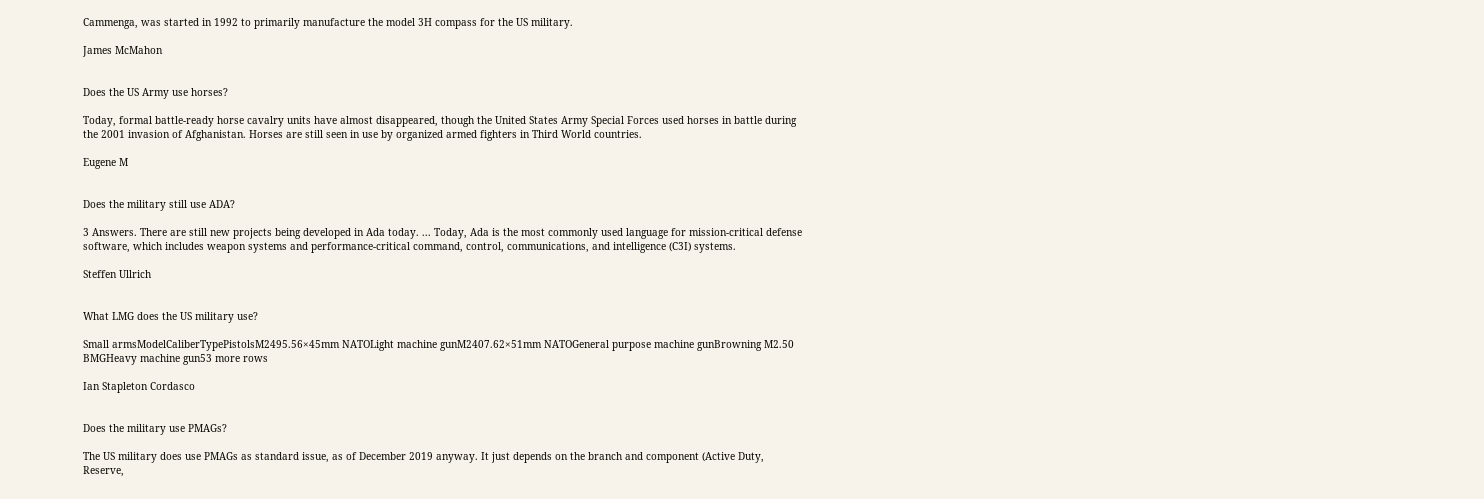Cammenga, was started in 1992 to primarily manufacture the model 3H compass for the US military.

James McMahon


Does the US Army use horses?

Today, formal battle-ready horse cavalry units have almost disappeared, though the United States Army Special Forces used horses in battle during the 2001 invasion of Afghanistan. Horses are still seen in use by organized armed fighters in Third World countries.

Eugene M


Does the military still use ADA?

3 Answers. There are still new projects being developed in Ada today. ... Today, Ada is the most commonly used language for mission-critical defense software, which includes weapon systems and performance-critical command, control, communications, and intelligence (C3I) systems.

Steffen Ullrich


What LMG does the US military use?

Small armsModelCaliberTypePistolsM2495.56×45mm NATOLight machine gunM2407.62×51mm NATOGeneral purpose machine gunBrowning M2.50 BMGHeavy machine gun53 more rows

Ian Stapleton Cordasco


Does the military use PMAGs?

The US military does use PMAGs as standard issue, as of December 2019 anyway. It just depends on the branch and component (Active Duty, Reserve,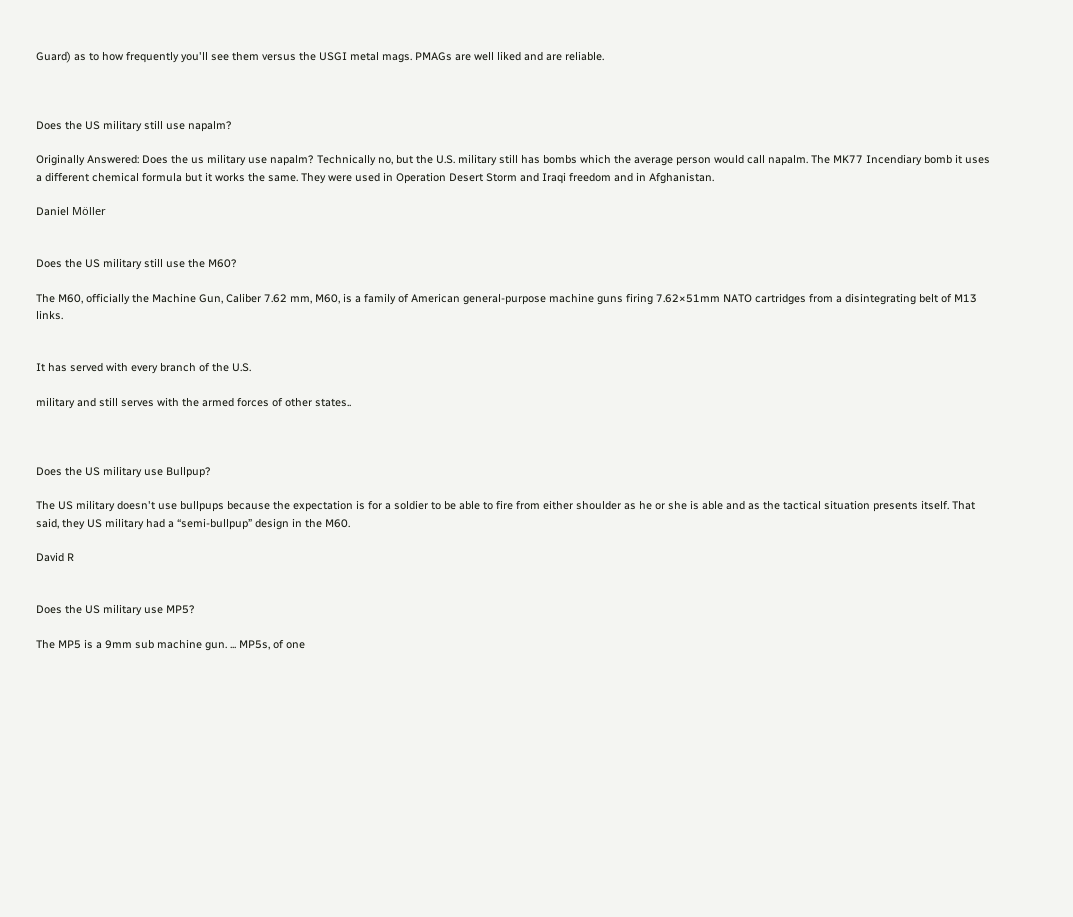Guard) as to how frequently you'll see them versus the USGI metal mags. PMAGs are well liked and are reliable.



Does the US military still use napalm?

Originally Answered: Does the us military use napalm? Technically no, but the U.S. military still has bombs which the average person would call napalm. The MK77 Incendiary bomb it uses a different chemical formula but it works the same. They were used in Operation Desert Storm and Iraqi freedom and in Afghanistan.

Daniel Möller


Does the US military still use the M60?

The M60, officially the Machine Gun, Caliber 7.62 mm, M60, is a family of American general-purpose machine guns firing 7.62×51mm NATO cartridges from a disintegrating belt of M13 links.


It has served with every branch of the U.S.

military and still serves with the armed forces of other states..



Does the US military use Bullpup?

The US military doesn't use bullpups because the expectation is for a soldier to be able to fire from either shoulder as he or she is able and as the tactical situation presents itself. That said, they US military had a “semi-bullpup” design in the M60.

David R


Does the US military use MP5?

The MP5 is a 9mm sub machine gun. ... MP5s, of one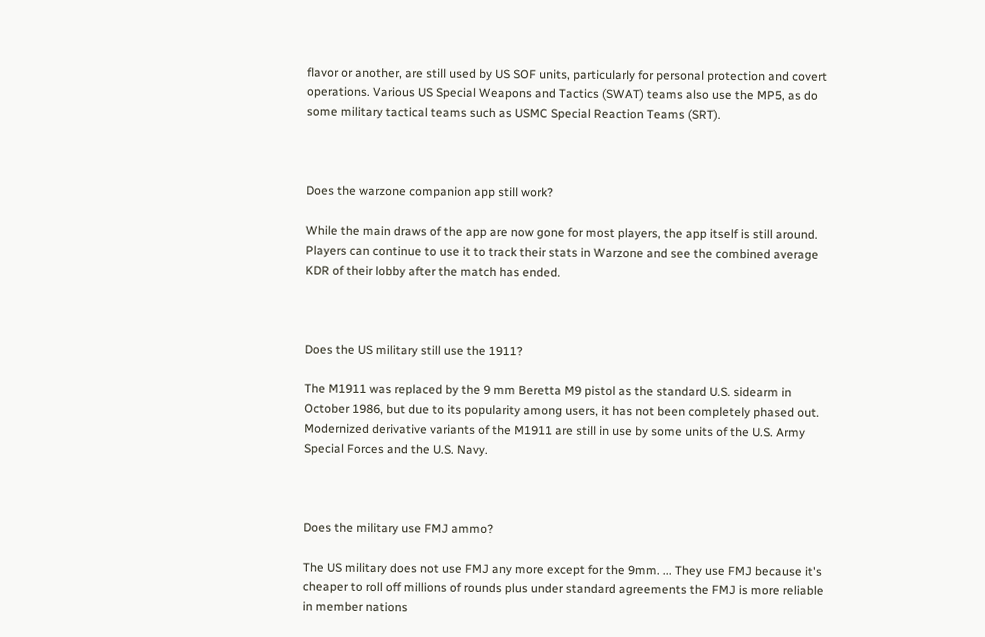flavor or another, are still used by US SOF units, particularly for personal protection and covert operations. Various US Special Weapons and Tactics (SWAT) teams also use the MP5, as do some military tactical teams such as USMC Special Reaction Teams (SRT).



Does the warzone companion app still work?

While the main draws of the app are now gone for most players, the app itself is still around. Players can continue to use it to track their stats in Warzone and see the combined average KDR of their lobby after the match has ended.



Does the US military still use the 1911?

The M1911 was replaced by the 9 mm Beretta M9 pistol as the standard U.S. sidearm in October 1986, but due to its popularity among users, it has not been completely phased out. Modernized derivative variants of the M1911 are still in use by some units of the U.S. Army Special Forces and the U.S. Navy.



Does the military use FMJ ammo?

The US military does not use FMJ any more except for the 9mm. ... They use FMJ because it's cheaper to roll off millions of rounds plus under standard agreements the FMJ is more reliable in member nations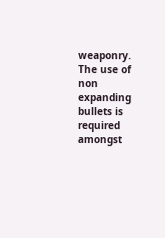weaponry. The use of non expanding bullets is required amongst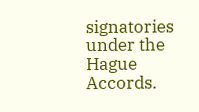signatories under the Hague Accords.